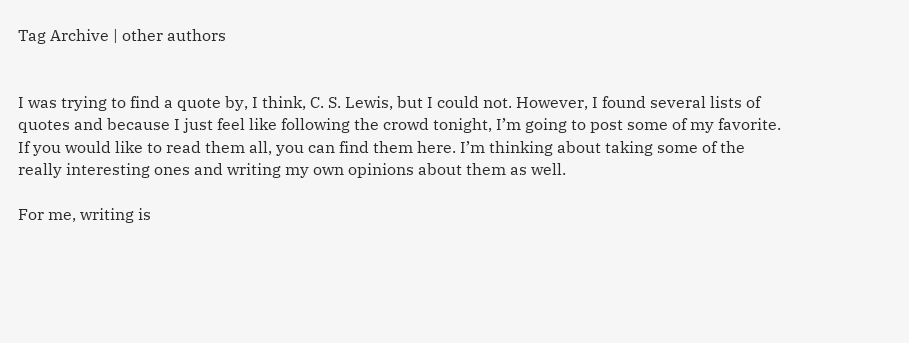Tag Archive | other authors


I was trying to find a quote by, I think, C. S. Lewis, but I could not. However, I found several lists of quotes and because I just feel like following the crowd tonight, I’m going to post some of my favorite. If you would like to read them all, you can find them here. I’m thinking about taking some of the really interesting ones and writing my own opinions about them as well.

For me, writing is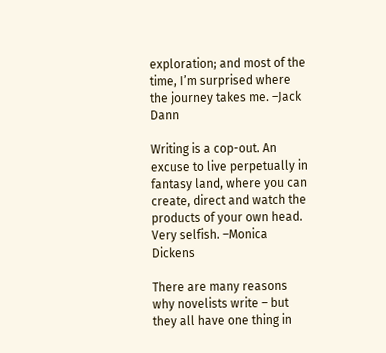exploration; and most of the time, I’m surprised where the journey takes me. –Jack Dann

Writing is a cop-out. An excuse to live perpetually in fantasy land, where you can create, direct and watch the products of your own head. Very selfish. –Monica Dickens

There are many reasons why novelists write – but they all have one thing in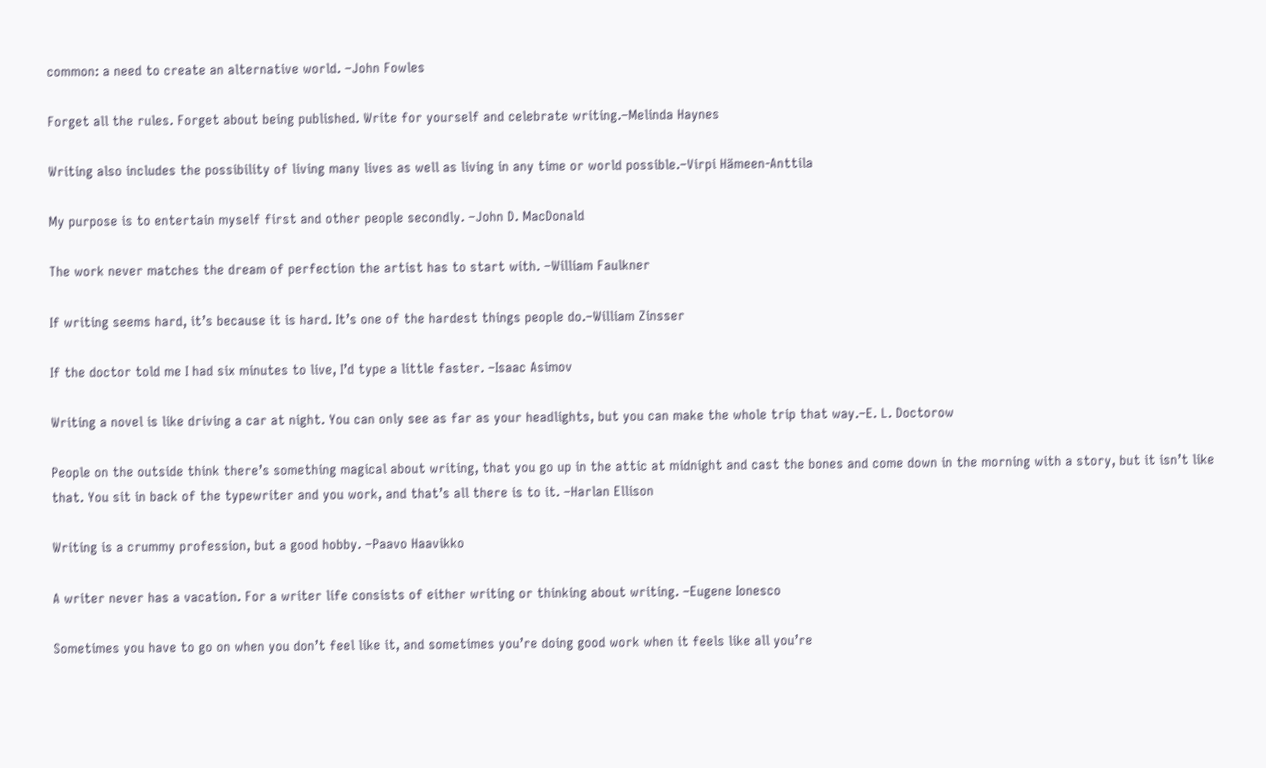common: a need to create an alternative world. –John Fowles

Forget all the rules. Forget about being published. Write for yourself and celebrate writing.–Melinda Haynes

Writing also includes the possibility of living many lives as well as living in any time or world possible.–Virpi Hämeen-Anttila

My purpose is to entertain myself first and other people secondly. –John D. MacDonald

The work never matches the dream of perfection the artist has to start with. –William Faulkner

If writing seems hard, it’s because it is hard. It’s one of the hardest things people do.–William Zinsser

If the doctor told me I had six minutes to live, I’d type a little faster. –Isaac Asimov

Writing a novel is like driving a car at night. You can only see as far as your headlights, but you can make the whole trip that way.–E. L. Doctorow

People on the outside think there’s something magical about writing, that you go up in the attic at midnight and cast the bones and come down in the morning with a story, but it isn’t like that. You sit in back of the typewriter and you work, and that’s all there is to it. –Harlan Ellison

Writing is a crummy profession, but a good hobby. –Paavo Haavikko

A writer never has a vacation. For a writer life consists of either writing or thinking about writing. –Eugene Ionesco

Sometimes you have to go on when you don’t feel like it, and sometimes you’re doing good work when it feels like all you’re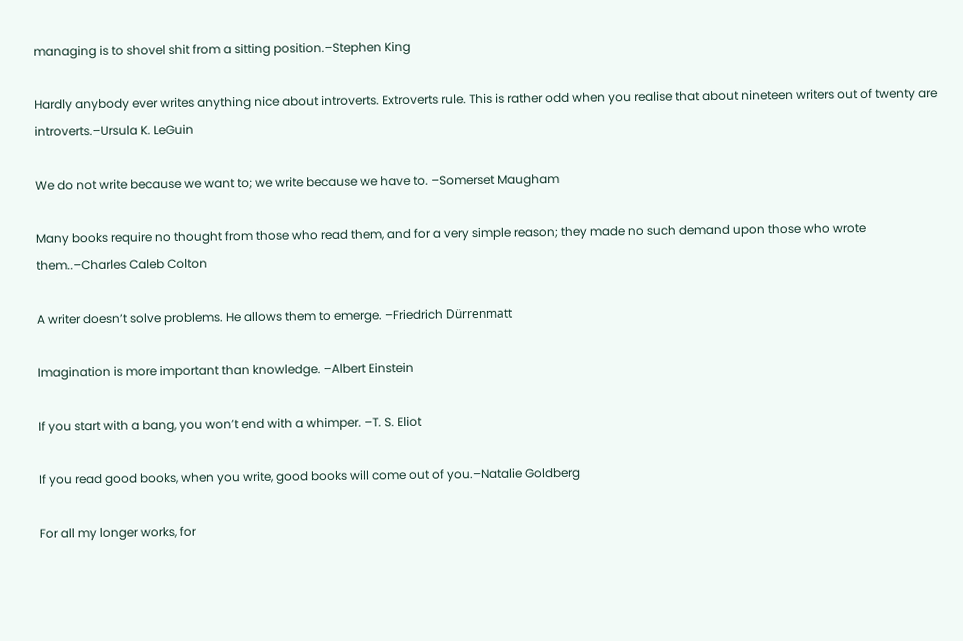managing is to shovel shit from a sitting position.–Stephen King

Hardly anybody ever writes anything nice about introverts. Extroverts rule. This is rather odd when you realise that about nineteen writers out of twenty are introverts.–Ursula K. LeGuin

We do not write because we want to; we write because we have to. –Somerset Maugham

Many books require no thought from those who read them, and for a very simple reason; they made no such demand upon those who wrote them..–Charles Caleb Colton

A writer doesn’t solve problems. He allows them to emerge. –Friedrich Dürrenmatt

Imagination is more important than knowledge. –Albert Einstein

If you start with a bang, you won’t end with a whimper. –T. S. Eliot

If you read good books, when you write, good books will come out of you.–Natalie Goldberg

For all my longer works, for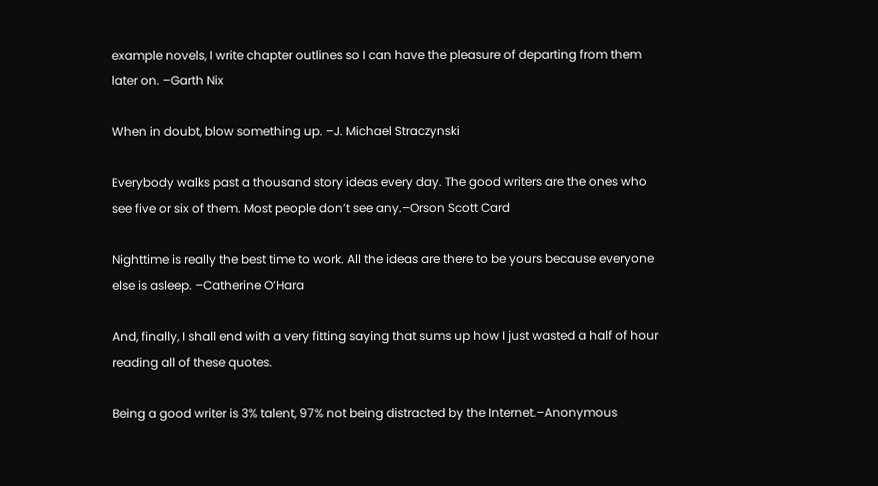example novels, I write chapter outlines so I can have the pleasure of departing from them later on. –Garth Nix

When in doubt, blow something up. –J. Michael Straczynski

Everybody walks past a thousand story ideas every day. The good writers are the ones who see five or six of them. Most people don’t see any.–Orson Scott Card

Nighttime is really the best time to work. All the ideas are there to be yours because everyone else is asleep. –Catherine O’Hara

And, finally, I shall end with a very fitting saying that sums up how I just wasted a half of hour reading all of these quotes.

Being a good writer is 3% talent, 97% not being distracted by the Internet.–Anonymous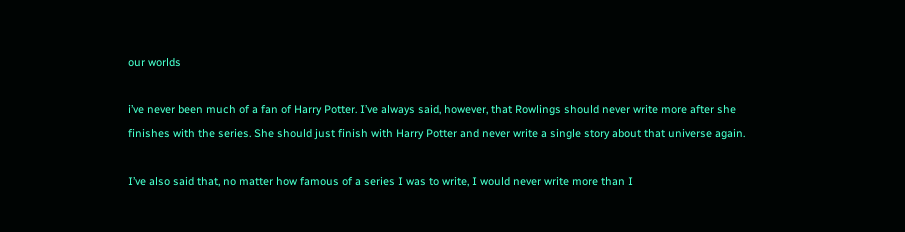our worlds

i’ve never been much of a fan of Harry Potter. I’ve always said, however, that Rowlings should never write more after she finishes with the series. She should just finish with Harry Potter and never write a single story about that universe again.

I’ve also said that, no matter how famous of a series I was to write, I would never write more than I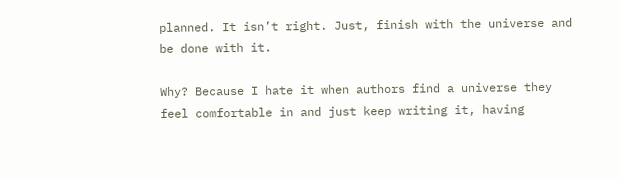planned. It isn’t right. Just, finish with the universe and be done with it.

Why? Because I hate it when authors find a universe they feel comfortable in and just keep writing it, having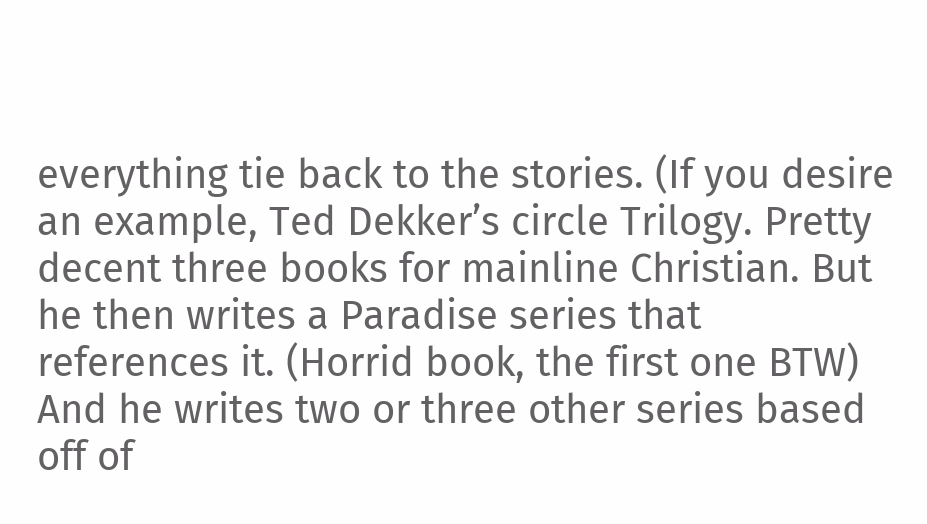everything tie back to the stories. (If you desire an example, Ted Dekker’s circle Trilogy. Pretty decent three books for mainline Christian. But he then writes a Paradise series that references it. (Horrid book, the first one BTW) And he writes two or three other series based off of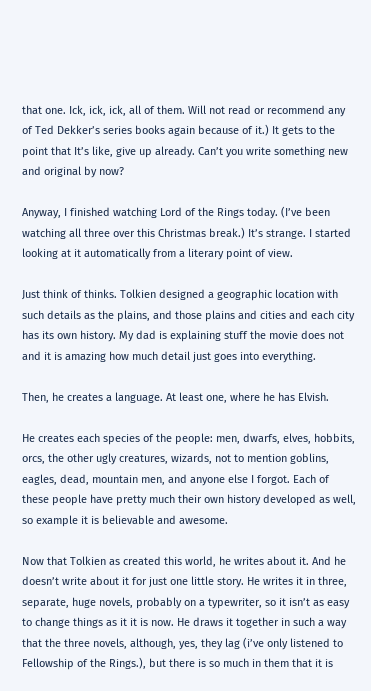that one. Ick, ick, ick, all of them. Will not read or recommend any of Ted Dekker’s series books again because of it.) It gets to the point that It’s like, give up already. Can’t you write something new and original by now?

Anyway, I finished watching Lord of the Rings today. (I’ve been watching all three over this Christmas break.) It’s strange. I started looking at it automatically from a literary point of view.

Just think of thinks. Tolkien designed a geographic location with such details as the plains, and those plains and cities and each city has its own history. My dad is explaining stuff the movie does not and it is amazing how much detail just goes into everything.

Then, he creates a language. At least one, where he has Elvish.

He creates each species of the people: men, dwarfs, elves, hobbits, orcs, the other ugly creatures, wizards, not to mention goblins, eagles, dead, mountain men, and anyone else I forgot. Each of these people have pretty much their own history developed as well, so example it is believable and awesome.

Now that Tolkien as created this world, he writes about it. And he doesn’t write about it for just one little story. He writes it in three, separate, huge novels, probably on a typewriter, so it isn’t as easy to change things as it it is now. He draws it together in such a way that the three novels, although, yes, they lag (i’ve only listened to Fellowship of the Rings.), but there is so much in them that it is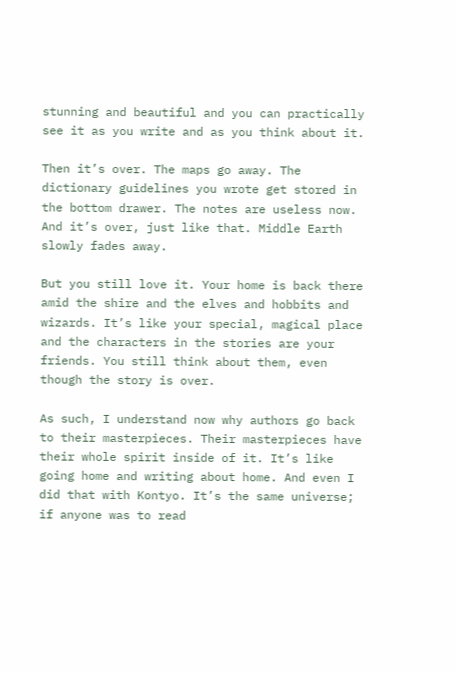stunning and beautiful and you can practically see it as you write and as you think about it.

Then it’s over. The maps go away. The dictionary guidelines you wrote get stored in the bottom drawer. The notes are useless now. And it’s over, just like that. Middle Earth slowly fades away.

But you still love it. Your home is back there amid the shire and the elves and hobbits and wizards. It’s like your special, magical place and the characters in the stories are your friends. You still think about them, even though the story is over.

As such, I understand now why authors go back to their masterpieces. Their masterpieces have their whole spirit inside of it. It’s like going home and writing about home. And even I did that with Kontyo. It’s the same universe; if anyone was to read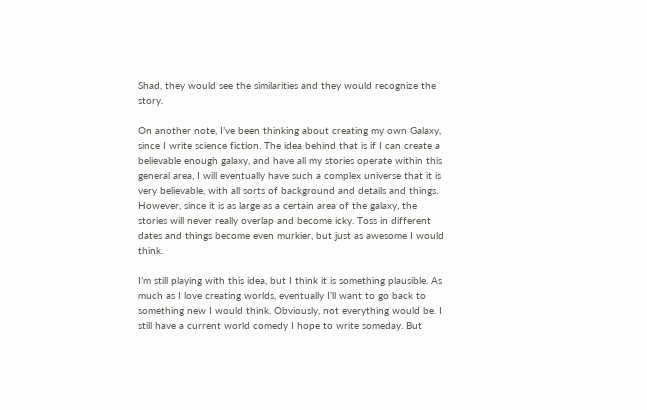Shad, they would see the similarities and they would recognize the story.

On another note, I’ve been thinking about creating my own Galaxy, since I write science fiction. The idea behind that is if I can create a believable enough galaxy, and have all my stories operate within this general area, I will eventually have such a complex universe that it is very believable, with all sorts of background and details and things. However, since it is as large as a certain area of the galaxy, the stories will never really overlap and become icky. Toss in different dates and things become even murkier, but just as awesome I would think.

I’m still playing with this idea, but I think it is something plausible. As much as I love creating worlds, eventually I’ll want to go back to something new I would think. Obviously, not everything would be. I still have a current world comedy I hope to write someday. But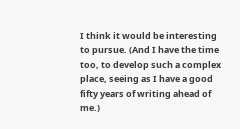I think it would be interesting to pursue. (And I have the time too, to develop such a complex place, seeing as I have a good fifty years of writing ahead of me.)